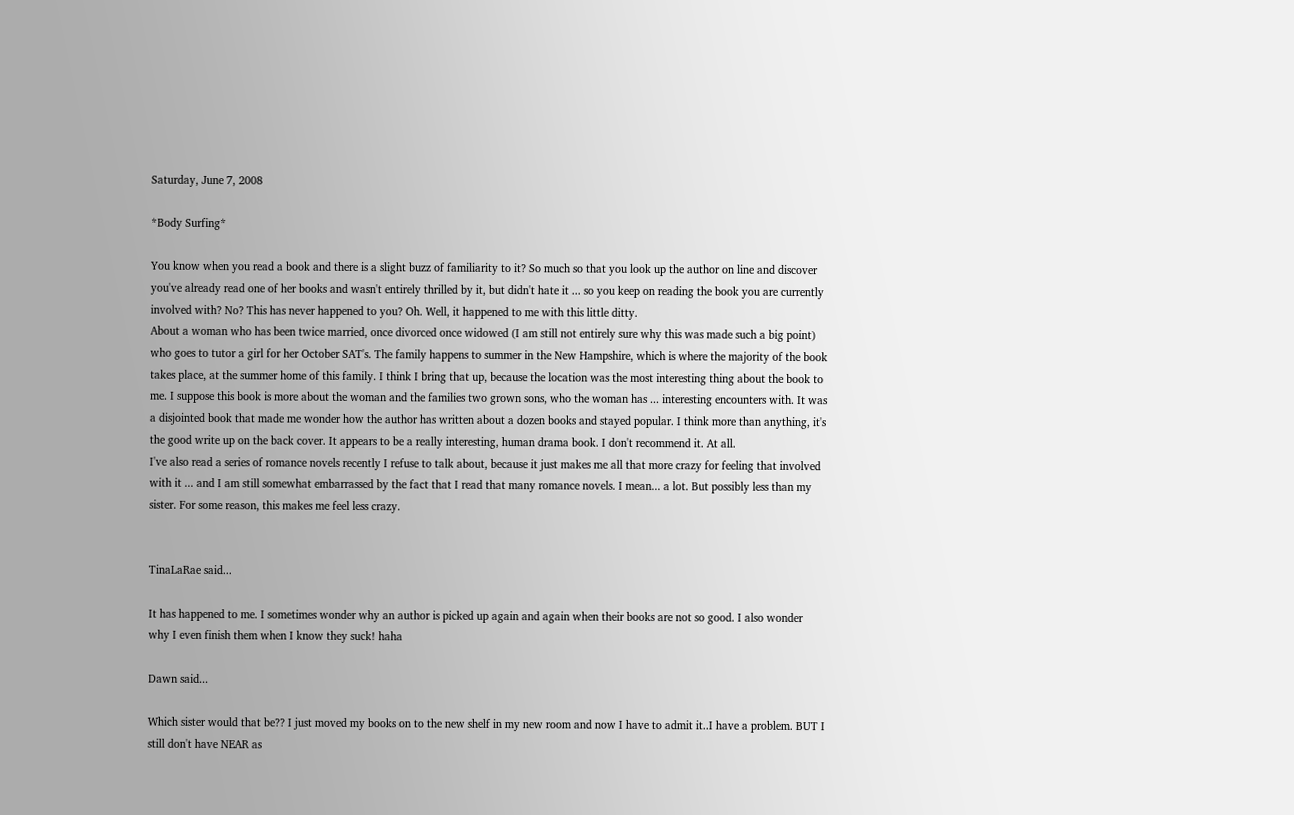Saturday, June 7, 2008

*Body Surfing*

You know when you read a book and there is a slight buzz of familiarity to it? So much so that you look up the author on line and discover you've already read one of her books and wasn't entirely thrilled by it, but didn't hate it ... so you keep on reading the book you are currently involved with? No? This has never happened to you? Oh. Well, it happened to me with this little ditty.
About a woman who has been twice married, once divorced once widowed (I am still not entirely sure why this was made such a big point) who goes to tutor a girl for her October SAT's. The family happens to summer in the New Hampshire, which is where the majority of the book takes place, at the summer home of this family. I think I bring that up, because the location was the most interesting thing about the book to me. I suppose this book is more about the woman and the families two grown sons, who the woman has ... interesting encounters with. It was a disjointed book that made me wonder how the author has written about a dozen books and stayed popular. I think more than anything, it's the good write up on the back cover. It appears to be a really interesting, human drama book. I don't recommend it. At all.
I've also read a series of romance novels recently I refuse to talk about, because it just makes me all that more crazy for feeling that involved with it ... and I am still somewhat embarrassed by the fact that I read that many romance novels. I mean... a lot. But possibly less than my sister. For some reason, this makes me feel less crazy.


TinaLaRae said...

It has happened to me. I sometimes wonder why an author is picked up again and again when their books are not so good. I also wonder why I even finish them when I know they suck! haha

Dawn said...

Which sister would that be?? I just moved my books on to the new shelf in my new room and now I have to admit it..I have a problem. BUT I still don't have NEAR as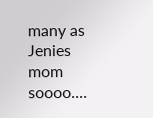many as Jenies mom soooo....